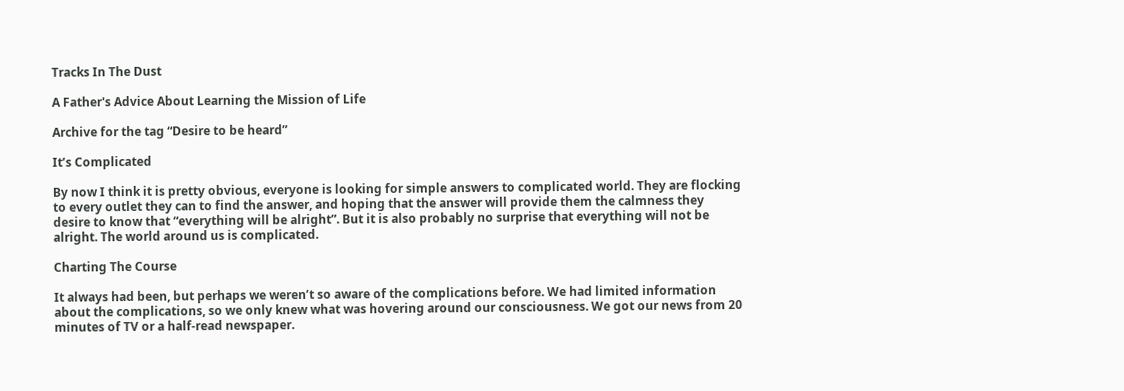Tracks In The Dust

A Father's Advice About Learning the Mission of Life

Archive for the tag “Desire to be heard”

It’s Complicated

By now I think it is pretty obvious, everyone is looking for simple answers to complicated world. They are flocking to every outlet they can to find the answer, and hoping that the answer will provide them the calmness they desire to know that “everything will be alright”. But it is also probably no surprise that everything will not be alright. The world around us is complicated.

Charting The Course

It always had been, but perhaps we weren’t so aware of the complications before. We had limited information about the complications, so we only knew what was hovering around our consciousness. We got our news from 20 minutes of TV or a half-read newspaper.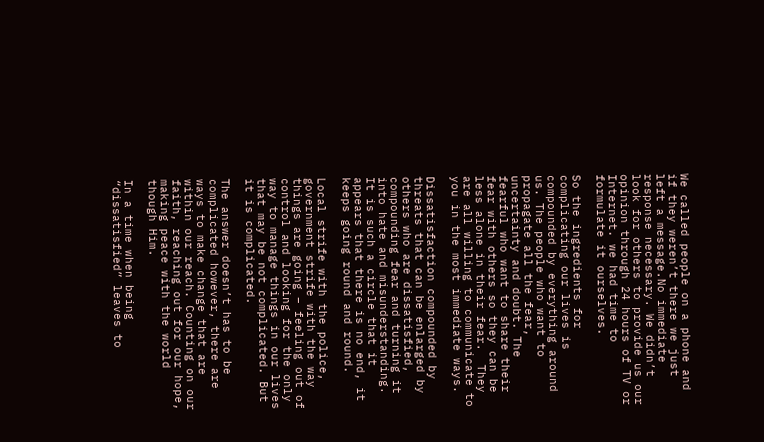We called people on a phone and if they weren’t there we just left a message.No immediate response necessary. We didn’t look for others to provide us our opinion through 24 hours of TV or Internet. we had time to formulate it ourselves.

So the ingredients for complicating our lives is compounded by everything around us. The people who want to propagate all the fear, uncertainty and doubt. The fearful who want to share their fear with others so they can be less alone in their fear.  They are all willing to communicate to you in the most immediate ways.

Dissatisfaction compounded by threats that can be enlarged by others who are dissatisfied, compounding fear and turning it into hate and misunderstanding. It is such a circle that it appears that there is no end, it keeps going round and round.

Local strife with the police, government strife with the way things are going – feeling out of control and looking for the only way to manage things in our lives that may be not complicated. But it is complicated.

The answer doesn’t has to be complicated however, there are ways to make change that are within our reach. Counting on our faith, reaching out for our hope, making peace with the world though Him.

In a time when being “dissatisfied” leaves to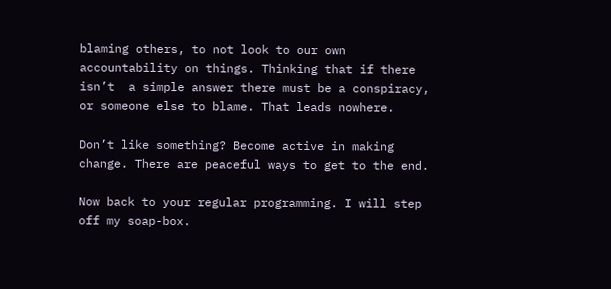blaming others, to not look to our own accountability on things. Thinking that if there isn’t  a simple answer there must be a conspiracy, or someone else to blame. That leads nowhere.

Don’t like something? Become active in making change. There are peaceful ways to get to the end.

Now back to your regular programming. I will step off my soap-box.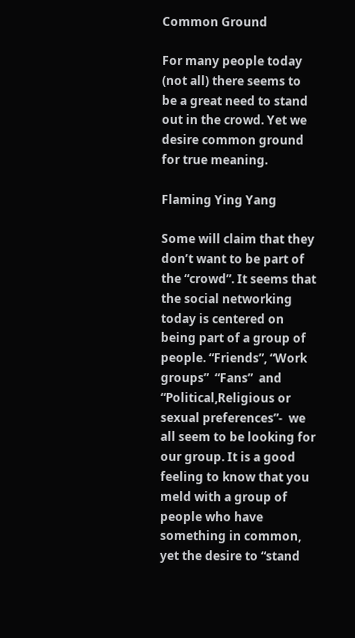Common Ground

For many people today (not all) there seems to be a great need to stand out in the crowd. Yet we desire common ground for true meaning.

Flaming Ying Yang

Some will claim that they don’t want to be part of the “crowd”. It seems that the social networking today is centered on being part of a group of people. “Friends”, “Work groups”  “Fans”  and “Political,Religious or sexual preferences”-  we all seem to be looking for our group. It is a good feeling to know that you meld with a group of people who have something in common, yet the desire to “stand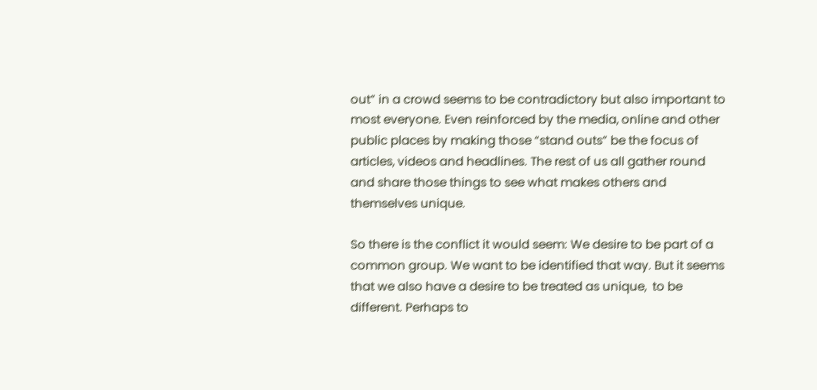out” in a crowd seems to be contradictory but also important to most everyone. Even reinforced by the media, online and other public places by making those “stand outs” be the focus of articles, videos and headlines. The rest of us all gather round and share those things to see what makes others and themselves unique.

So there is the conflict it would seem: We desire to be part of a common group. We want to be identified that way. But it seems that we also have a desire to be treated as unique,  to be different. Perhaps to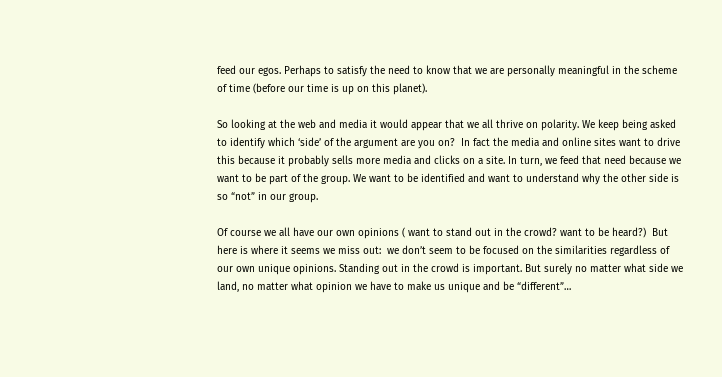feed our egos. Perhaps to satisfy the need to know that we are personally meaningful in the scheme of time (before our time is up on this planet).

So looking at the web and media it would appear that we all thrive on polarity. We keep being asked to identify which ‘side’ of the argument are you on?  In fact the media and online sites want to drive this because it probably sells more media and clicks on a site. In turn, we feed that need because we want to be part of the group. We want to be identified and want to understand why the other side is so “not” in our group.

Of course we all have our own opinions ( want to stand out in the crowd? want to be heard?)  But here is where it seems we miss out:  we don’t seem to be focused on the similarities regardless of our own unique opinions. Standing out in the crowd is important. But surely no matter what side we land, no matter what opinion we have to make us unique and be “different”…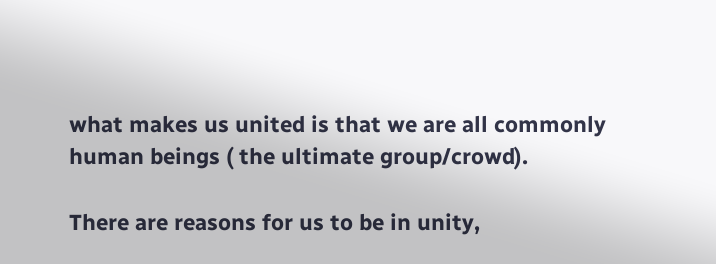what makes us united is that we are all commonly human beings ( the ultimate group/crowd).

There are reasons for us to be in unity,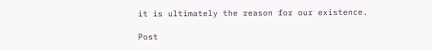it is ultimately the reason for our existence.

Post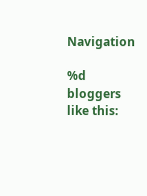Navigation

%d bloggers like this: